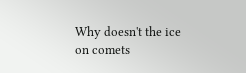Why doesn't the ice on comets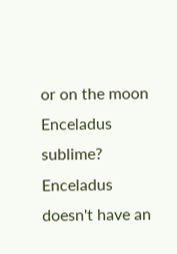or on the moon Enceladus sublime? Enceladus doesn't have an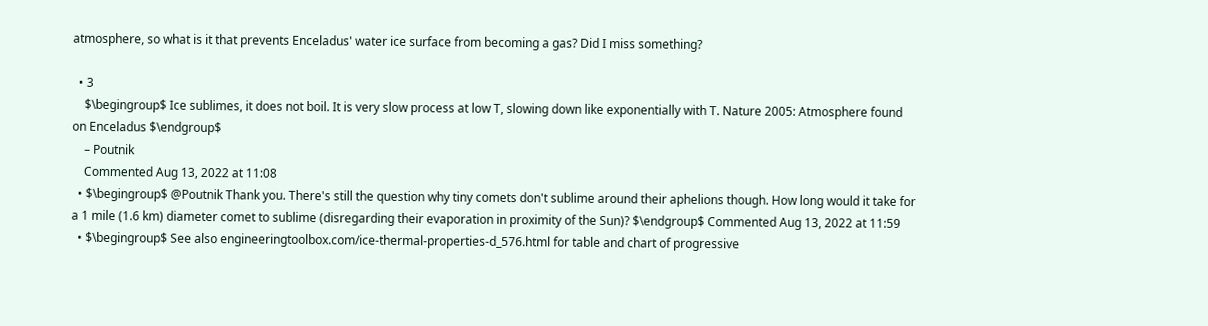atmosphere, so what is it that prevents Enceladus' water ice surface from becoming a gas? Did I miss something?

  • 3
    $\begingroup$ Ice sublimes, it does not boil. It is very slow process at low T, slowing down like exponentially with T. Nature 2005: Atmosphere found on Enceladus $\endgroup$
    – Poutnik
    Commented Aug 13, 2022 at 11:08
  • $\begingroup$ @Poutnik Thank you. There's still the question why tiny comets don't sublime around their aphelions though. How long would it take for a 1 mile (1.6 km) diameter comet to sublime (disregarding their evaporation in proximity of the Sun)? $\endgroup$ Commented Aug 13, 2022 at 11:59
  • $\begingroup$ See also engineeringtoolbox.com/ice-thermal-properties-d_576.html for table and chart of progressive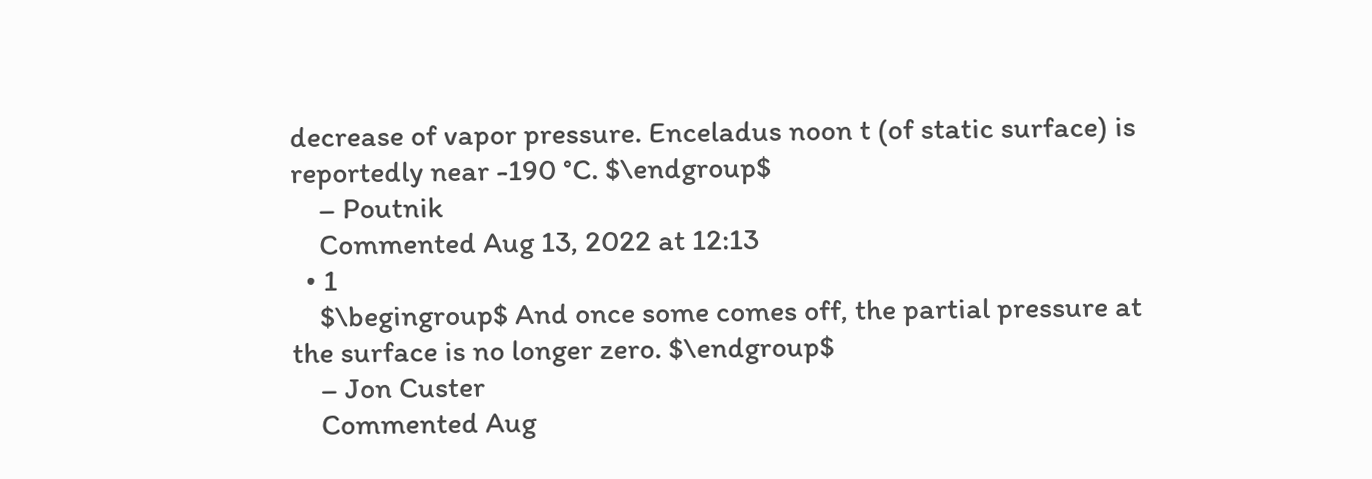decrease of vapor pressure. Enceladus noon t (of static surface) is reportedly near -190 °C. $\endgroup$
    – Poutnik
    Commented Aug 13, 2022 at 12:13
  • 1
    $\begingroup$ And once some comes off, the partial pressure at the surface is no longer zero. $\endgroup$
    – Jon Custer
    Commented Aug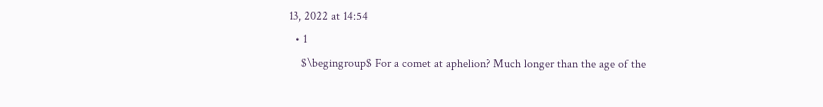13, 2022 at 14:54
  • 1
    $\begingroup$ For a comet at aphelion? Much longer than the age of the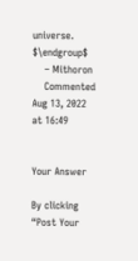universe. $\endgroup$
    – Mithoron
    Commented Aug 13, 2022 at 16:49


Your Answer

By clicking “Post Your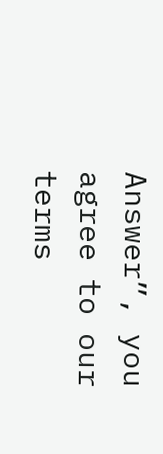Answer”, you agree to our terms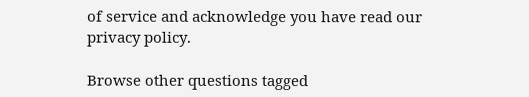of service and acknowledge you have read our privacy policy.

Browse other questions tagged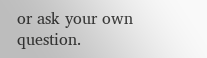or ask your own question.